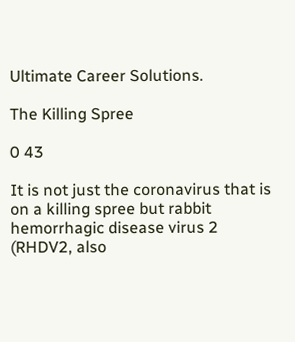Ultimate Career Solutions.

The Killing Spree

0 43

It is not just the coronavirus that is on a killing spree but rabbit hemorrhagic disease virus 2 (RHDV2, also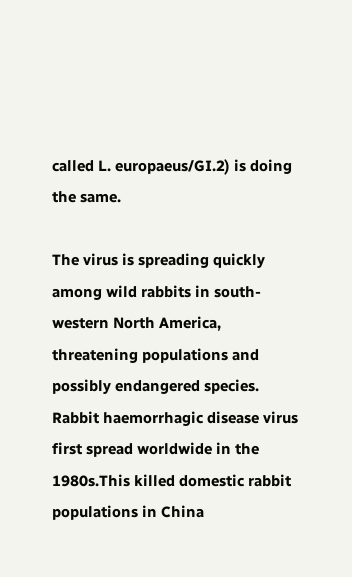called L. europaeus/GI.2) is doing the same.

The virus is spreading quickly among wild rabbits in south-western North America, threatening populations and possibly endangered species. Rabbit haemorrhagic disease virus first spread worldwide in the 1980s.This killed domestic rabbit populations in China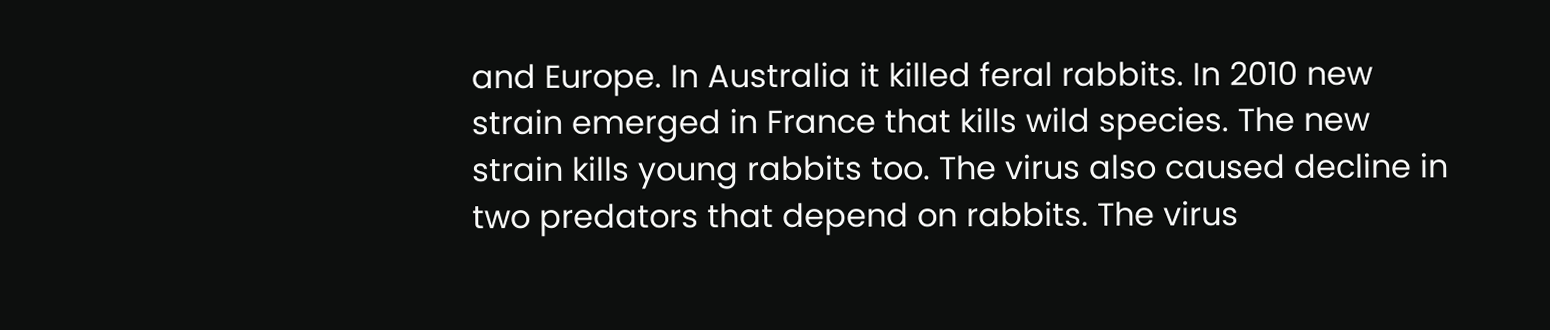and Europe. In Australia it killed feral rabbits. In 2010 new strain emerged in France that kills wild species. The new strain kills young rabbits too. The virus also caused decline in two predators that depend on rabbits. The virus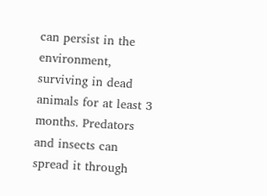can persist in the environment, surviving in dead animals for at least 3 months. Predators and insects can spread it through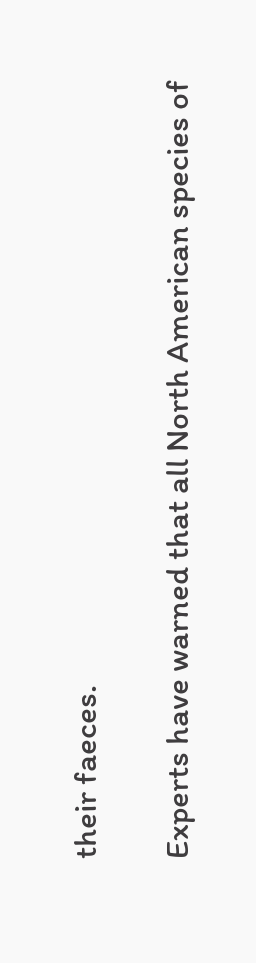their faeces.

Experts have warned that all North American species of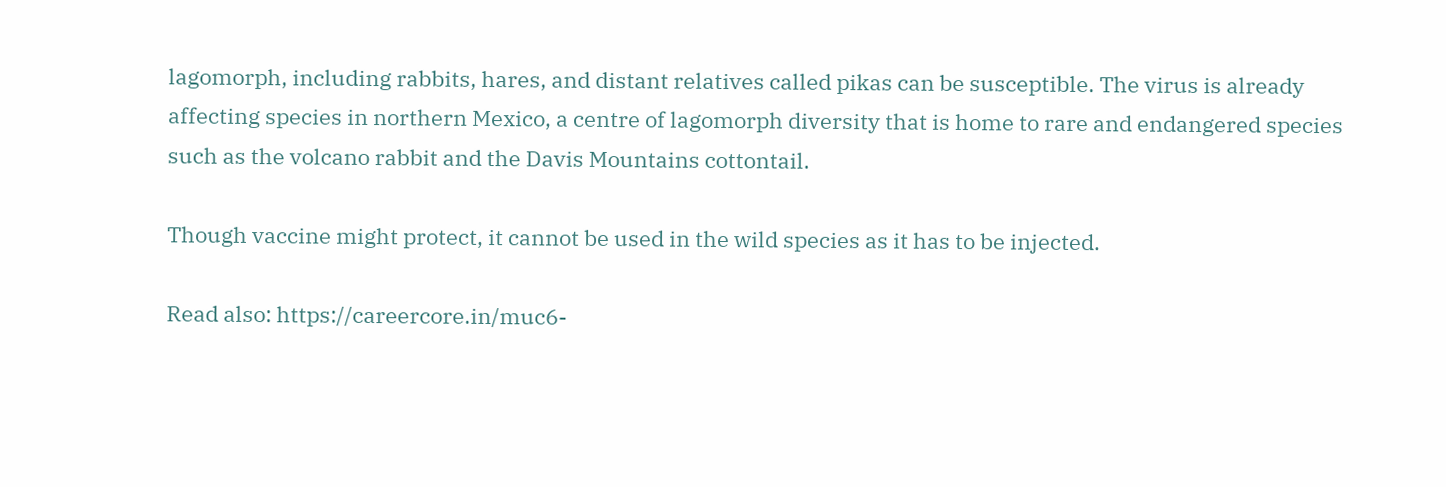lagomorph, including rabbits, hares, and distant relatives called pikas can be susceptible. The virus is already affecting species in northern Mexico, a centre of lagomorph diversity that is home to rare and endangered species such as the volcano rabbit and the Davis Mountains cottontail.

Though vaccine might protect, it cannot be used in the wild species as it has to be injected.

Read also: https://careercore.in/muc6-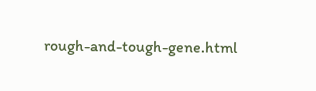rough-and-tough-gene.html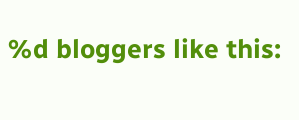%d bloggers like this: